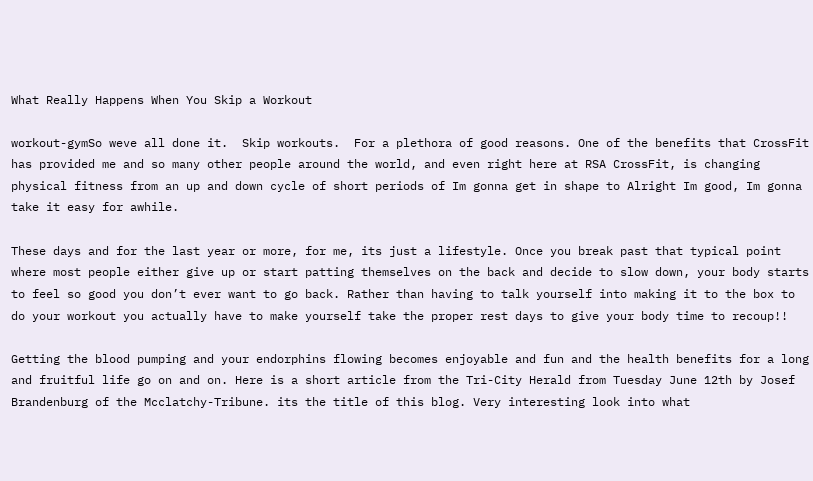What Really Happens When You Skip a Workout

workout-gymSo weve all done it.  Skip workouts.  For a plethora of good reasons. One of the benefits that CrossFit has provided me and so many other people around the world, and even right here at RSA CrossFit, is changing physical fitness from an up and down cycle of short periods of Im gonna get in shape to Alright Im good, Im gonna take it easy for awhile.

These days and for the last year or more, for me, its just a lifestyle. Once you break past that typical point where most people either give up or start patting themselves on the back and decide to slow down, your body starts to feel so good you don’t ever want to go back. Rather than having to talk yourself into making it to the box to do your workout you actually have to make yourself take the proper rest days to give your body time to recoup!!

Getting the blood pumping and your endorphins flowing becomes enjoyable and fun and the health benefits for a long and fruitful life go on and on. Here is a short article from the Tri-City Herald from Tuesday June 12th by Josef Brandenburg of the Mcclatchy-Tribune. its the title of this blog. Very interesting look into what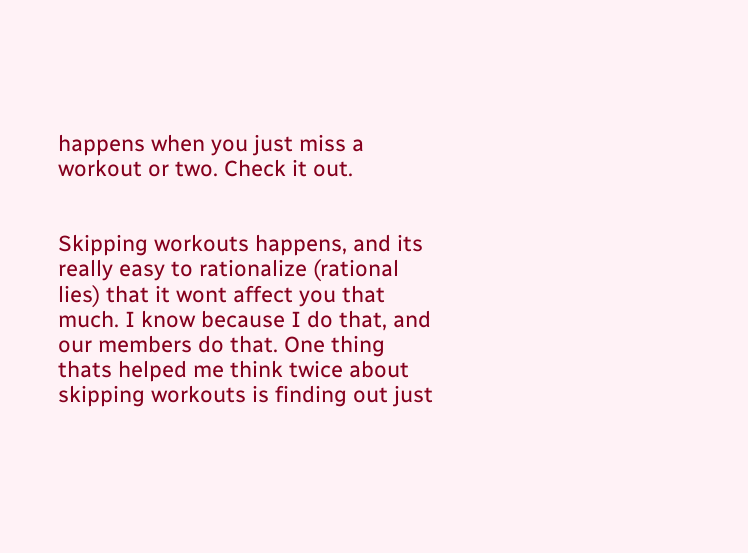happens when you just miss a workout or two. Check it out.


Skipping workouts happens, and its really easy to rationalize (rational lies) that it wont affect you that much. I know because I do that, and our members do that. One thing thats helped me think twice about skipping workouts is finding out just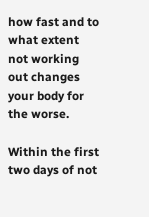how fast and to what extent not working out changes your body for the worse.

Within the first two days of not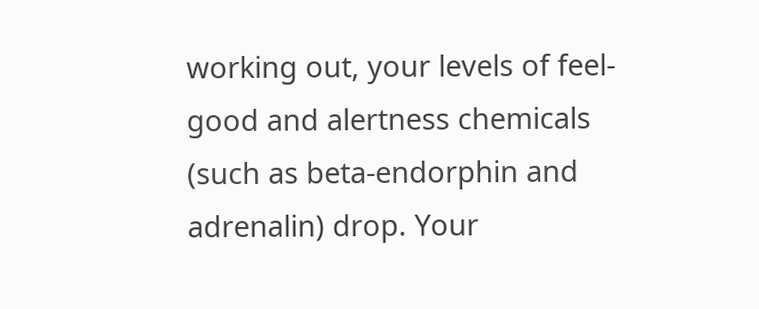working out, your levels of feel-good and alertness chemicals (such as beta-endorphin and adrenalin) drop. Your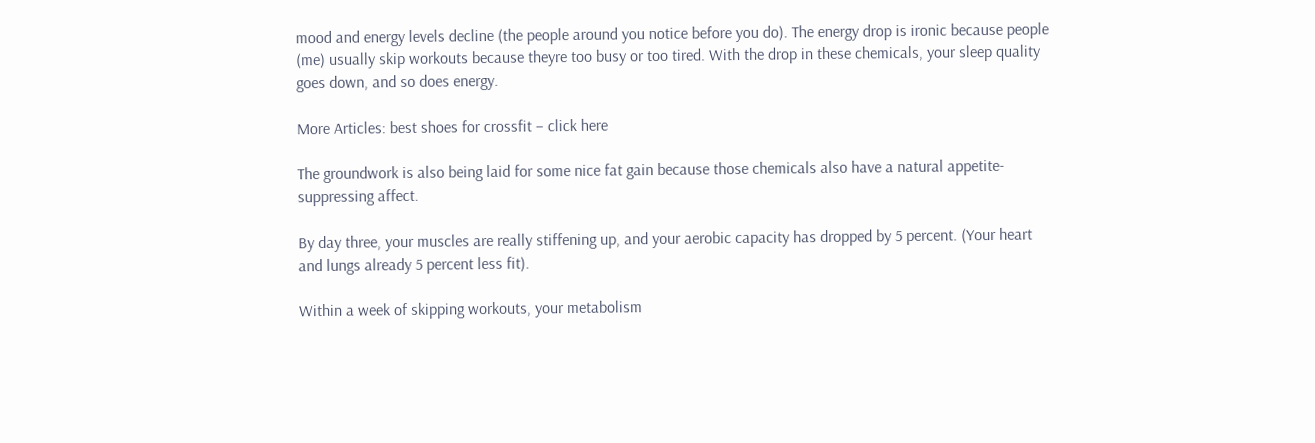mood and energy levels decline (the people around you notice before you do). The energy drop is ironic because people (me) usually skip workouts because theyre too busy or too tired. With the drop in these chemicals, your sleep quality goes down, and so does energy.

More Articles: best shoes for crossfit – click here

The groundwork is also being laid for some nice fat gain because those chemicals also have a natural appetite-suppressing affect.

By day three, your muscles are really stiffening up, and your aerobic capacity has dropped by 5 percent. (Your heart and lungs already 5 percent less fit).

Within a week of skipping workouts, your metabolism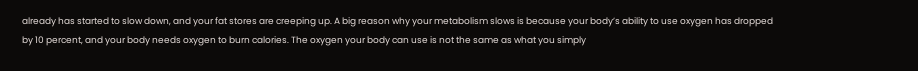already has started to slow down, and your fat stores are creeping up. A big reason why your metabolism slows is because your body’s ability to use oxygen has dropped by 10 percent, and your body needs oxygen to burn calories. The oxygen your body can use is not the same as what you simply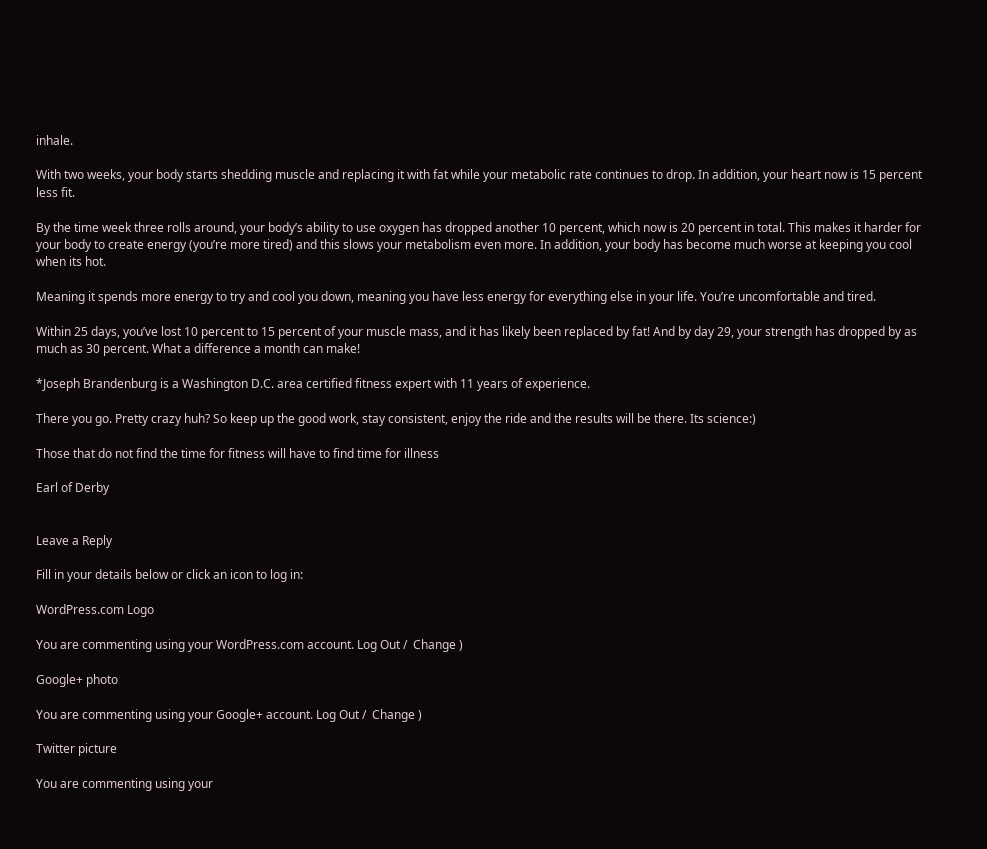inhale.

With two weeks, your body starts shedding muscle and replacing it with fat while your metabolic rate continues to drop. In addition, your heart now is 15 percent less fit.

By the time week three rolls around, your body’s ability to use oxygen has dropped another 10 percent, which now is 20 percent in total. This makes it harder for your body to create energy (you’re more tired) and this slows your metabolism even more. In addition, your body has become much worse at keeping you cool when its hot.

Meaning it spends more energy to try and cool you down, meaning you have less energy for everything else in your life. You’re uncomfortable and tired.

Within 25 days, you’ve lost 10 percent to 15 percent of your muscle mass, and it has likely been replaced by fat! And by day 29, your strength has dropped by as much as 30 percent. What a difference a month can make!

*Joseph Brandenburg is a Washington D.C. area certified fitness expert with 11 years of experience.

There you go. Pretty crazy huh? So keep up the good work, stay consistent, enjoy the ride and the results will be there. Its science:)

Those that do not find the time for fitness will have to find time for illness

Earl of Derby


Leave a Reply

Fill in your details below or click an icon to log in:

WordPress.com Logo

You are commenting using your WordPress.com account. Log Out /  Change )

Google+ photo

You are commenting using your Google+ account. Log Out /  Change )

Twitter picture

You are commenting using your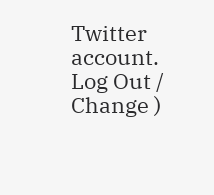Twitter account. Log Out /  Change )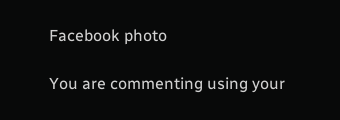Facebook photo

You are commenting using your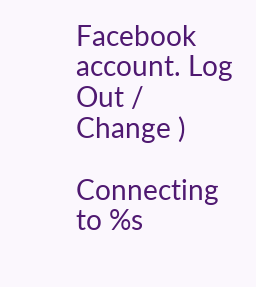Facebook account. Log Out /  Change )

Connecting to %s